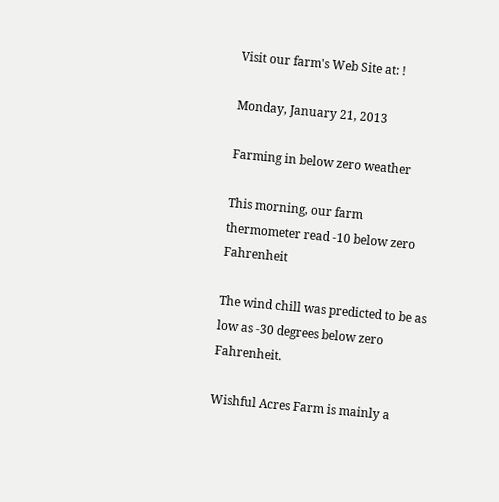Visit our farm's Web Site at: !

Monday, January 21, 2013

Farming in below zero weather

This morning, our farm thermometer read -10 below zero Fahrenheit

The wind chill was predicted to be as low as -30 degrees below zero Fahrenheit.

Wishful Acres Farm is mainly a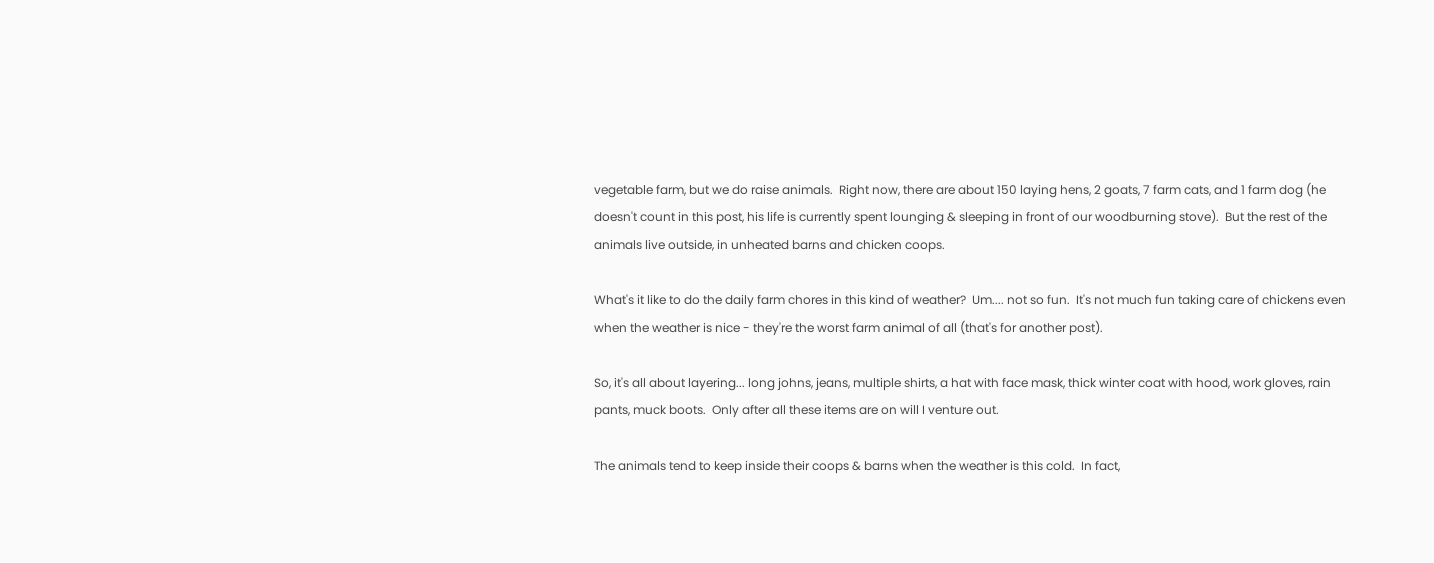vegetable farm, but we do raise animals.  Right now, there are about 150 laying hens, 2 goats, 7 farm cats, and 1 farm dog (he doesn't count in this post, his life is currently spent lounging & sleeping in front of our woodburning stove).  But the rest of the animals live outside, in unheated barns and chicken coops.

What's it like to do the daily farm chores in this kind of weather?  Um.... not so fun.  It's not much fun taking care of chickens even when the weather is nice - they're the worst farm animal of all (that's for another post).

So, it's all about layering... long johns, jeans, multiple shirts, a hat with face mask, thick winter coat with hood, work gloves, rain pants, muck boots.  Only after all these items are on will I venture out.

The animals tend to keep inside their coops & barns when the weather is this cold.  In fact,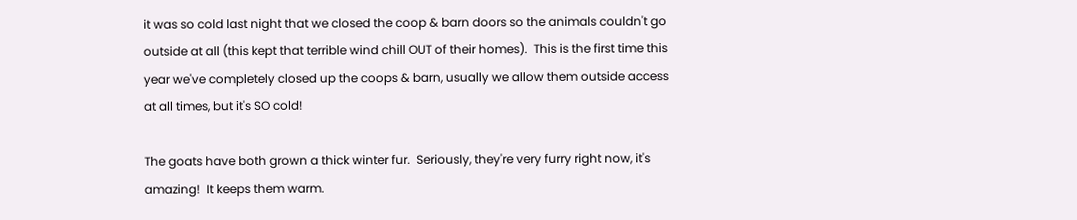it was so cold last night that we closed the coop & barn doors so the animals couldn't go outside at all (this kept that terrible wind chill OUT of their homes).  This is the first time this year we've completely closed up the coops & barn, usually we allow them outside access at all times, but it's SO cold!

The goats have both grown a thick winter fur.  Seriously, they're very furry right now, it's amazing!  It keeps them warm.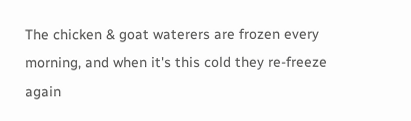The chicken & goat waterers are frozen every morning, and when it's this cold they re-freeze again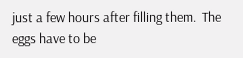just a few hours after filling them.  The eggs have to be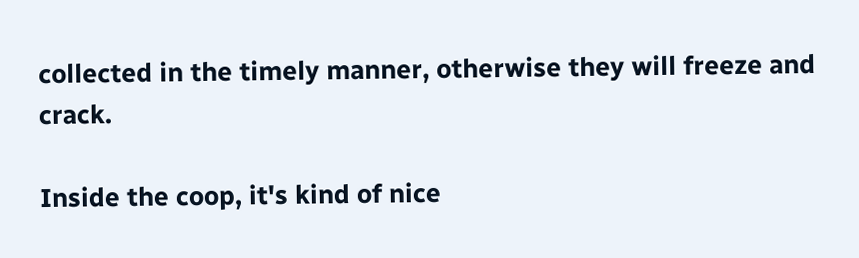collected in the timely manner, otherwise they will freeze and crack.

Inside the coop, it's kind of nice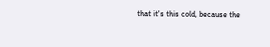that it's this cold, because the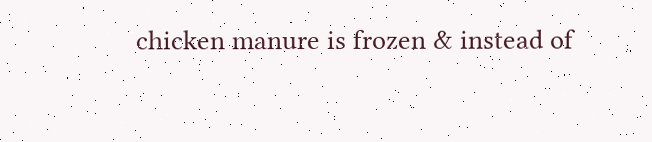chicken manure is frozen & instead of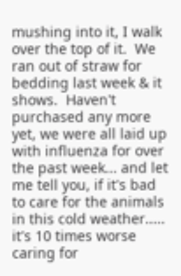mushing into it, I walk over the top of it.  We ran out of straw for bedding last week & it shows.  Haven't purchased any more yet, we were all laid up with influenza for over the past week... and let me tell you, if it's bad to care for the animals in this cold weather..... it's 10 times worse caring for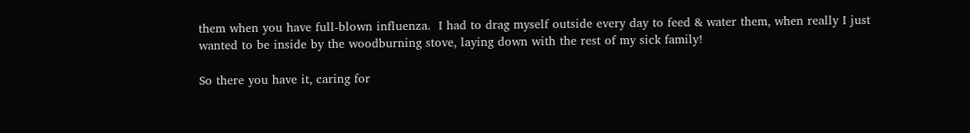them when you have full-blown influenza.  I had to drag myself outside every day to feed & water them, when really I just wanted to be inside by the woodburning stove, laying down with the rest of my sick family!

So there you have it, caring for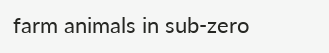farm animals in sub-zero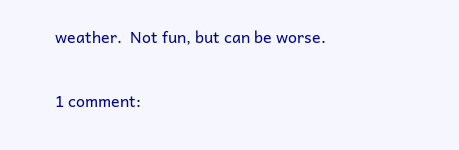weather.  Not fun, but can be worse.

1 comment: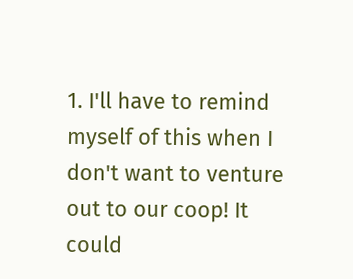1. I'll have to remind myself of this when I don't want to venture out to our coop! It could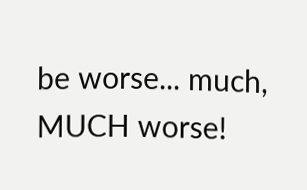be worse... much, MUCH worse!